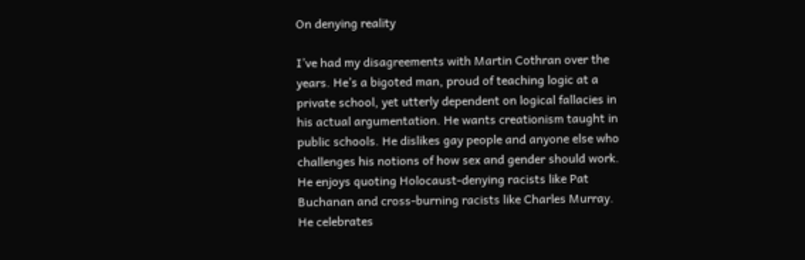On denying reality

I’ve had my disagreements with Martin Cothran over the years. He’s a bigoted man, proud of teaching logic at a private school, yet utterly dependent on logical fallacies in his actual argumentation. He wants creationism taught in public schools. He dislikes gay people and anyone else who challenges his notions of how sex and gender should work. He enjoys quoting Holocaust-denying racists like Pat Buchanan and cross-burning racists like Charles Murray. He celebrates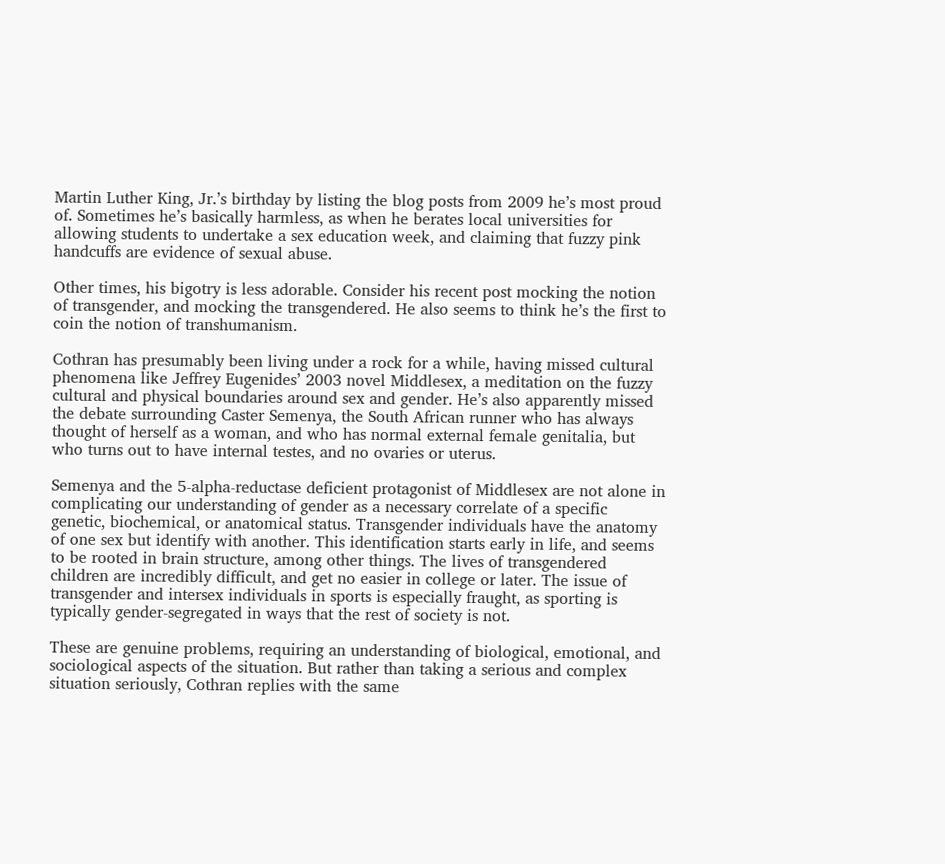Martin Luther King, Jr.’s birthday by listing the blog posts from 2009 he’s most proud of. Sometimes he’s basically harmless, as when he berates local universities for allowing students to undertake a sex education week, and claiming that fuzzy pink handcuffs are evidence of sexual abuse.

Other times, his bigotry is less adorable. Consider his recent post mocking the notion of transgender, and mocking the transgendered. He also seems to think he’s the first to coin the notion of transhumanism.

Cothran has presumably been living under a rock for a while, having missed cultural phenomena like Jeffrey Eugenides’ 2003 novel Middlesex, a meditation on the fuzzy cultural and physical boundaries around sex and gender. He’s also apparently missed the debate surrounding Caster Semenya, the South African runner who has always thought of herself as a woman, and who has normal external female genitalia, but who turns out to have internal testes, and no ovaries or uterus.

Semenya and the 5-alpha-reductase deficient protagonist of Middlesex are not alone in complicating our understanding of gender as a necessary correlate of a specific genetic, biochemical, or anatomical status. Transgender individuals have the anatomy of one sex but identify with another. This identification starts early in life, and seems to be rooted in brain structure, among other things. The lives of transgendered children are incredibly difficult, and get no easier in college or later. The issue of transgender and intersex individuals in sports is especially fraught, as sporting is typically gender-segregated in ways that the rest of society is not.

These are genuine problems, requiring an understanding of biological, emotional, and sociological aspects of the situation. But rather than taking a serious and complex situation seriously, Cothran replies with the same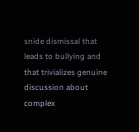snide dismissal that leads to bullying and that trivializes genuine discussion about complex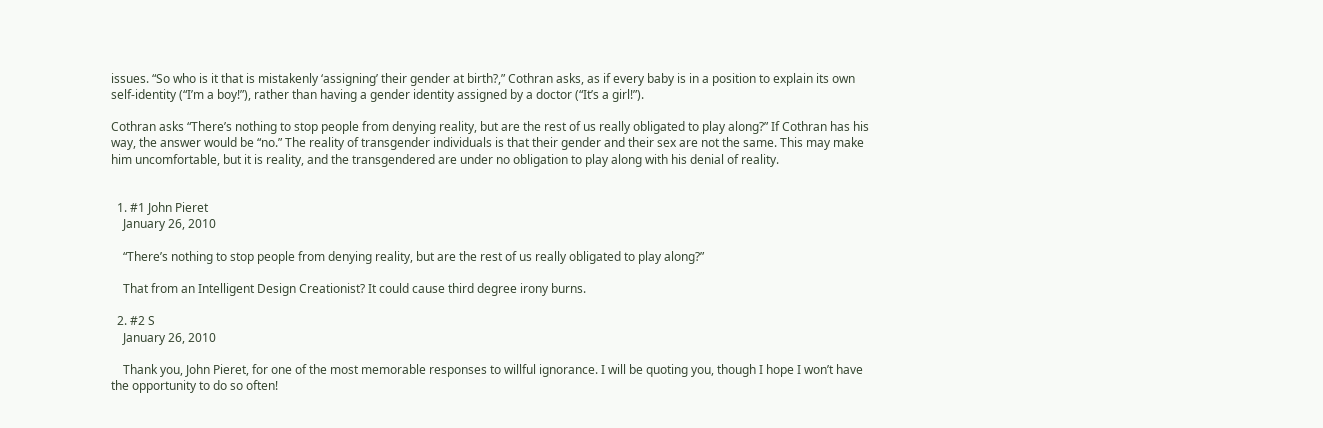issues. “So who is it that is mistakenly ‘assigning’ their gender at birth?,” Cothran asks, as if every baby is in a position to explain its own self-identity (“I’m a boy!”), rather than having a gender identity assigned by a doctor (“It’s a girl!”).

Cothran asks “There’s nothing to stop people from denying reality, but are the rest of us really obligated to play along?” If Cothran has his way, the answer would be “no.” The reality of transgender individuals is that their gender and their sex are not the same. This may make him uncomfortable, but it is reality, and the transgendered are under no obligation to play along with his denial of reality.


  1. #1 John Pieret
    January 26, 2010

    “There’s nothing to stop people from denying reality, but are the rest of us really obligated to play along?”

    That from an Intelligent Design Creationist? It could cause third degree irony burns.

  2. #2 S
    January 26, 2010

    Thank you, John Pieret, for one of the most memorable responses to willful ignorance. I will be quoting you, though I hope I won’t have the opportunity to do so often!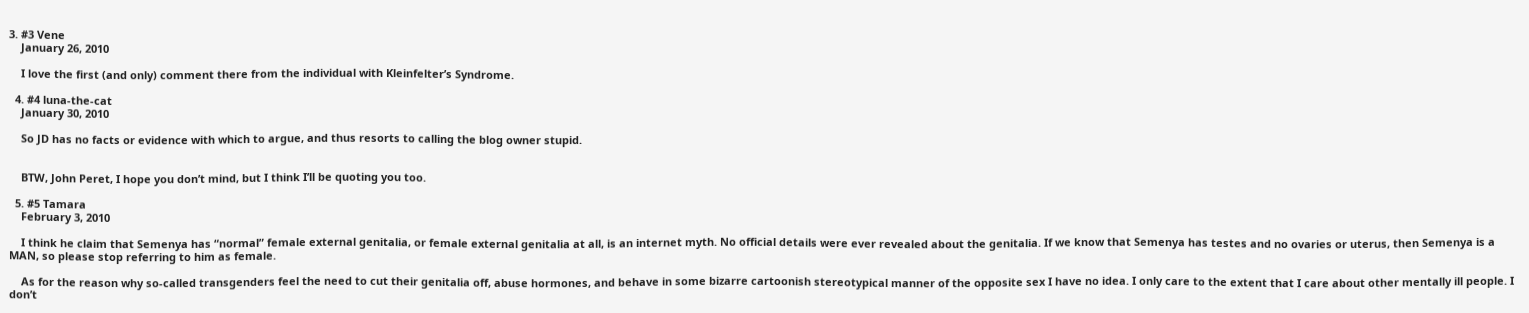3. #3 Vene
    January 26, 2010

    I love the first (and only) comment there from the individual with Kleinfelter’s Syndrome.

  4. #4 luna-the-cat
    January 30, 2010

    So JD has no facts or evidence with which to argue, and thus resorts to calling the blog owner stupid.


    BTW, John Peret, I hope you don’t mind, but I think I’ll be quoting you too.

  5. #5 Tamara
    February 3, 2010

    I think he claim that Semenya has “normal” female external genitalia, or female external genitalia at all, is an internet myth. No official details were ever revealed about the genitalia. If we know that Semenya has testes and no ovaries or uterus, then Semenya is a MAN, so please stop referring to him as female.

    As for the reason why so-called transgenders feel the need to cut their genitalia off, abuse hormones, and behave in some bizarre cartoonish stereotypical manner of the opposite sex I have no idea. I only care to the extent that I care about other mentally ill people. I don’t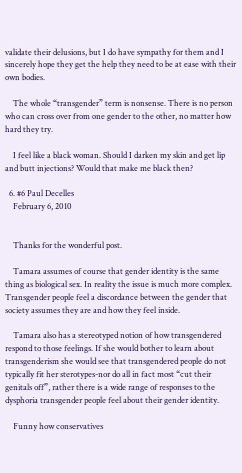validate their delusions, but I do have sympathy for them and I sincerely hope they get the help they need to be at ease with their own bodies.

    The whole “transgender” term is nonsense. There is no person who can cross over from one gender to the other, no matter how hard they try.

    I feel like a black woman. Should I darken my skin and get lip and butt injections? Would that make me black then?

  6. #6 Paul Decelles
    February 6, 2010


    Thanks for the wonderful post.

    Tamara assumes of course that gender identity is the same thing as biological sex. In reality the issue is much more complex. Transgender people feel a discordance between the gender that society assumes they are and how they feel inside.

    Tamara also has a stereotyped notion of how transgendered respond to those feelings. If she would bother to learn about transgenderism she would see that transgendered people do not typically fit her sterotypes-nor do all in fact most “cut their genitals off”, rather there is a wide range of responses to the dysphoria transgender people feel about their gender identity.

    Funny how conservatives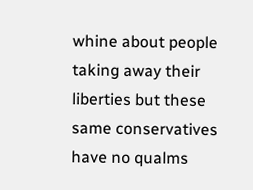whine about people taking away their liberties but these same conservatives have no qualms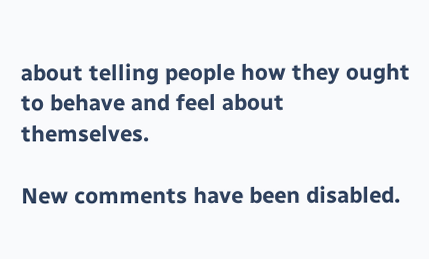about telling people how they ought to behave and feel about themselves.

New comments have been disabled.